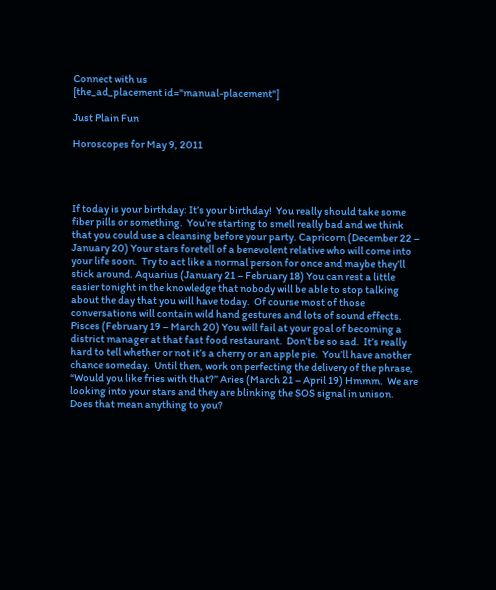Connect with us
[the_ad_placement id="manual-placement"]

Just Plain Fun

Horoscopes for May 9, 2011




If today is your birthday: It’s your birthday!  You really should take some fiber pills or something.  You’re starting to smell really bad and we think that you could use a cleansing before your party. Capricorn (December 22 – January 20) Your stars foretell of a benevolent relative who will come into your life soon.  Try to act like a normal person for once and maybe they’ll stick around. Aquarius (January 21 – February 18) You can rest a little easier tonight in the knowledge that nobody will be able to stop talking about the day that you will have today.  Of course most of those conversations will contain wild hand gestures and lots of sound effects. Pisces (February 19 – March 20) You will fail at your goal of becoming a district manager at that fast food restaurant.  Don’t be so sad.  It’s really hard to tell whether or not it’s a cherry or an apple pie.  You’ll have another chance someday.  Until then, work on perfecting the delivery of the phrase, “Would you like fries with that?” Aries (March 21 – April 19) Hmmm.  We are looking into your stars and they are blinking the SOS signal in unison.  Does that mean anything to you?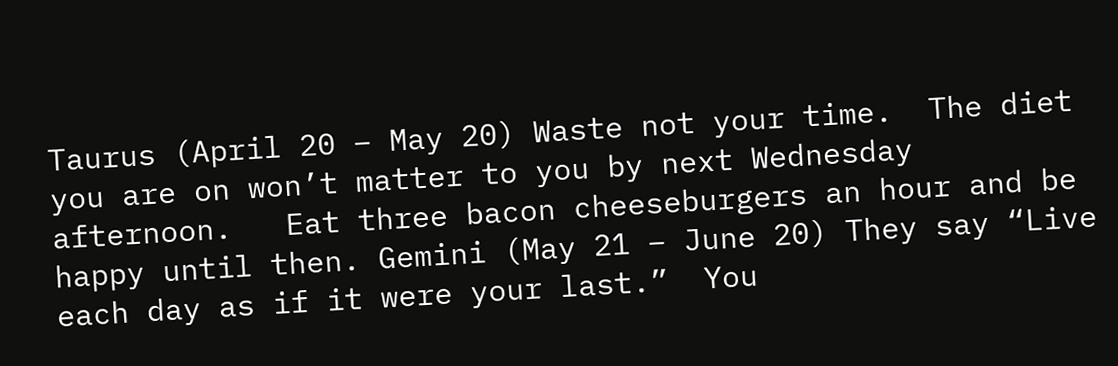Taurus (April 20 – May 20) Waste not your time.  The diet you are on won’t matter to you by next Wednesday afternoon.   Eat three bacon cheeseburgers an hour and be happy until then. Gemini (May 21 – June 20) They say “Live each day as if it were your last.”  You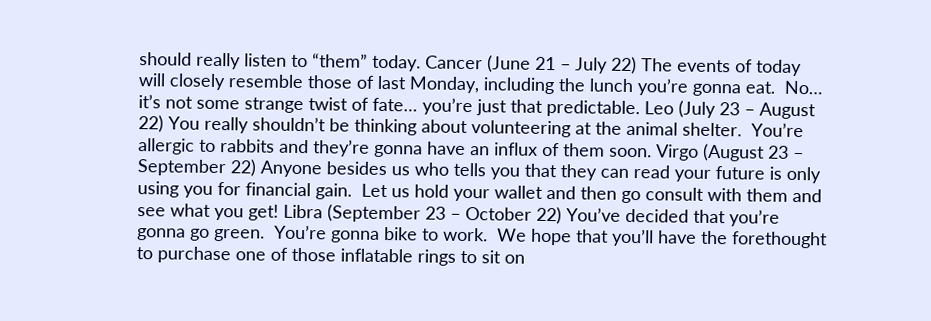should really listen to “them” today. Cancer (June 21 – July 22) The events of today will closely resemble those of last Monday, including the lunch you’re gonna eat.  No… it’s not some strange twist of fate… you’re just that predictable. Leo (July 23 – August 22) You really shouldn’t be thinking about volunteering at the animal shelter.  You’re allergic to rabbits and they’re gonna have an influx of them soon. Virgo (August 23 – September 22) Anyone besides us who tells you that they can read your future is only using you for financial gain.  Let us hold your wallet and then go consult with them and see what you get! Libra (September 23 – October 22) You’ve decided that you’re gonna go green.  You’re gonna bike to work.  We hope that you’ll have the forethought to purchase one of those inflatable rings to sit on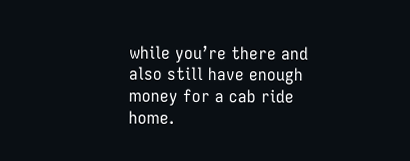while you’re there and also still have enough money for a cab ride home.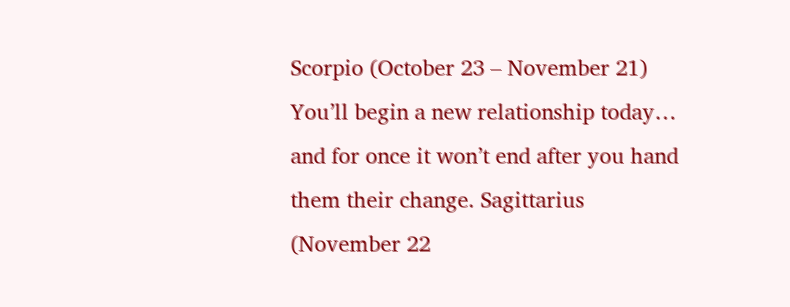Scorpio (October 23 – November 21) You’ll begin a new relationship today… and for once it won’t end after you hand them their change. Sagittarius (November 22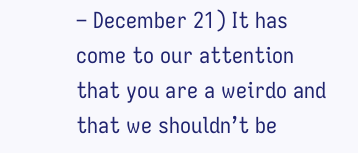– December 21) It has come to our attention that you are a weirdo and that we shouldn’t be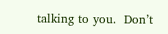talking to you.  Don’t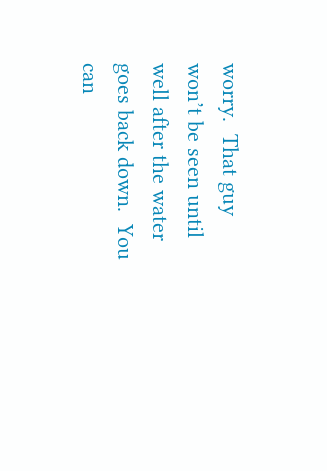worry.  That guy won’t be seen until well after the water goes back down.  You can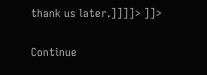thank us later.]]]]> ]]>

Continue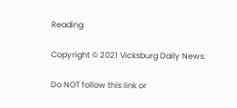Reading

Copyright © 2021 Vicksburg Daily News.

Do NOT follow this link or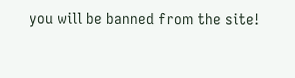you will be banned from the site!